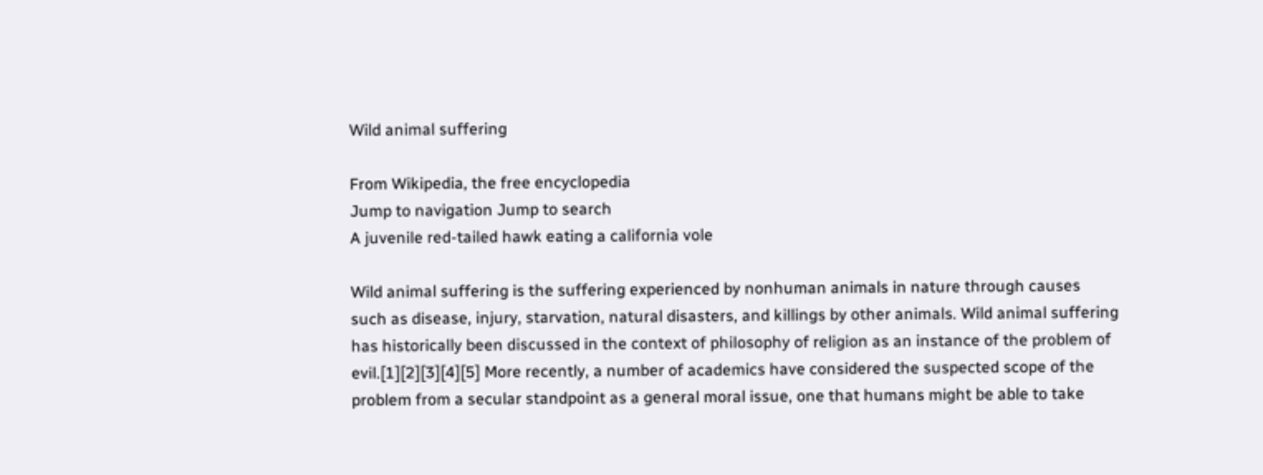Wild animal suffering

From Wikipedia, the free encyclopedia
Jump to navigation Jump to search
A juvenile red-tailed hawk eating a california vole

Wild animal suffering is the suffering experienced by nonhuman animals in nature through causes such as disease, injury, starvation, natural disasters, and killings by other animals. Wild animal suffering has historically been discussed in the context of philosophy of religion as an instance of the problem of evil.[1][2][3][4][5] More recently, a number of academics have considered the suspected scope of the problem from a secular standpoint as a general moral issue, one that humans might be able to take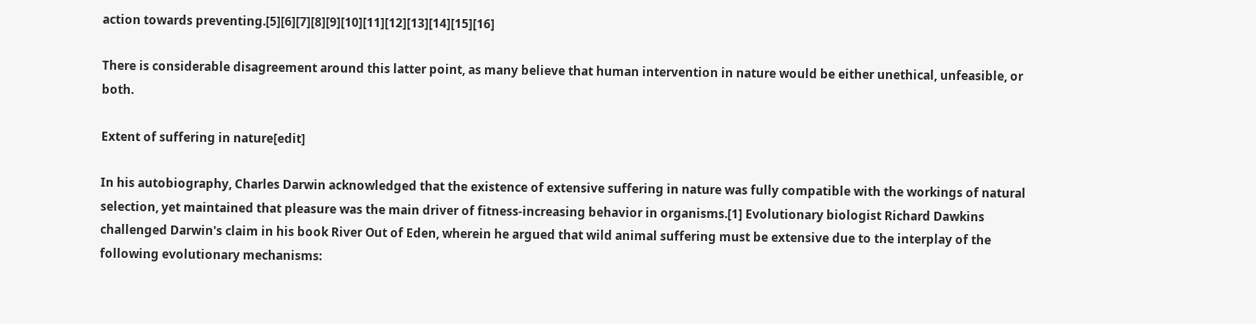action towards preventing.[5][6][7][8][9][10][11][12][13][14][15][16]

There is considerable disagreement around this latter point, as many believe that human intervention in nature would be either unethical, unfeasible, or both.

Extent of suffering in nature[edit]

In his autobiography, Charles Darwin acknowledged that the existence of extensive suffering in nature was fully compatible with the workings of natural selection, yet maintained that pleasure was the main driver of fitness-increasing behavior in organisms.[1] Evolutionary biologist Richard Dawkins challenged Darwin's claim in his book River Out of Eden, wherein he argued that wild animal suffering must be extensive due to the interplay of the following evolutionary mechanisms: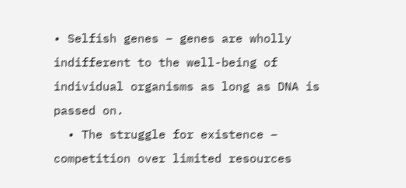• Selfish genes – genes are wholly indifferent to the well-being of individual organisms as long as DNA is passed on.
  • The struggle for existence – competition over limited resources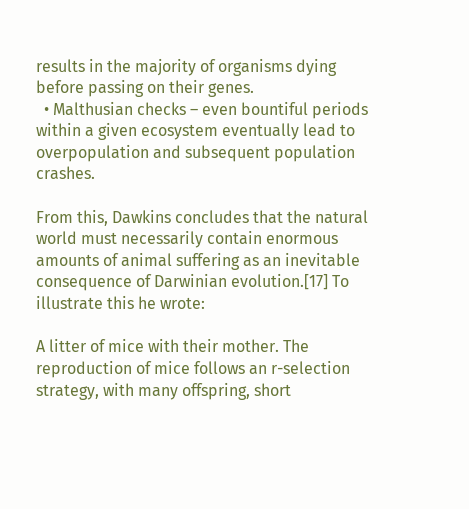results in the majority of organisms dying before passing on their genes.
  • Malthusian checks – even bountiful periods within a given ecosystem eventually lead to overpopulation and subsequent population crashes.

From this, Dawkins concludes that the natural world must necessarily contain enormous amounts of animal suffering as an inevitable consequence of Darwinian evolution.[17] To illustrate this he wrote:

A litter of mice with their mother. The reproduction of mice follows an r-selection strategy, with many offspring, short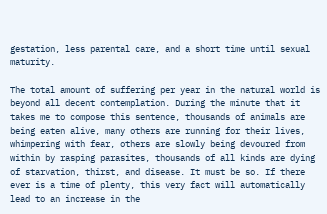gestation, less parental care, and a short time until sexual maturity.

The total amount of suffering per year in the natural world is beyond all decent contemplation. During the minute that it takes me to compose this sentence, thousands of animals are being eaten alive, many others are running for their lives, whimpering with fear, others are slowly being devoured from within by rasping parasites, thousands of all kinds are dying of starvation, thirst, and disease. It must be so. If there ever is a time of plenty, this very fact will automatically lead to an increase in the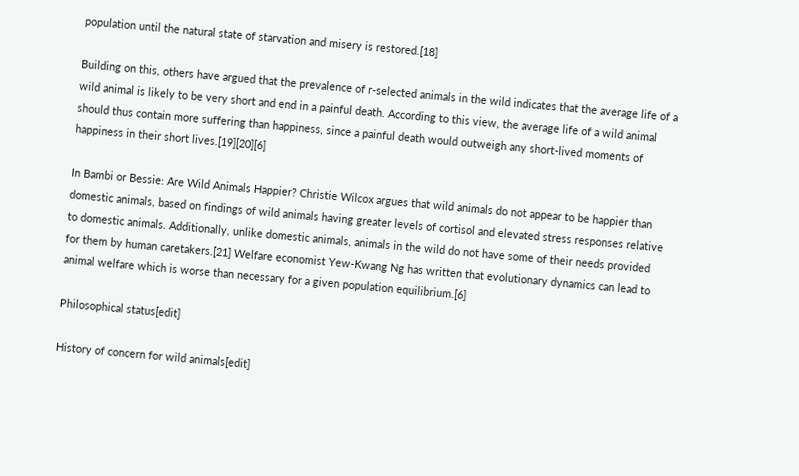population until the natural state of starvation and misery is restored.[18]

Building on this, others have argued that the prevalence of r-selected animals in the wild indicates that the average life of a wild animal is likely to be very short and end in a painful death. According to this view, the average life of a wild animal should thus contain more suffering than happiness, since a painful death would outweigh any short-lived moments of happiness in their short lives.[19][20][6]

In Bambi or Bessie: Are Wild Animals Happier? Christie Wilcox argues that wild animals do not appear to be happier than domestic animals, based on findings of wild animals having greater levels of cortisol and elevated stress responses relative to domestic animals. Additionally, unlike domestic animals, animals in the wild do not have some of their needs provided for them by human caretakers.[21] Welfare economist Yew-Kwang Ng has written that evolutionary dynamics can lead to animal welfare which is worse than necessary for a given population equilibrium.[6]

Philosophical status[edit]

History of concern for wild animals[edit]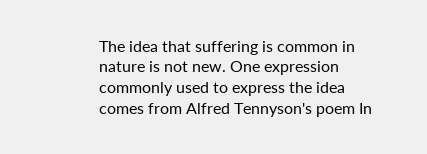The idea that suffering is common in nature is not new. One expression commonly used to express the idea comes from Alfred Tennyson's poem In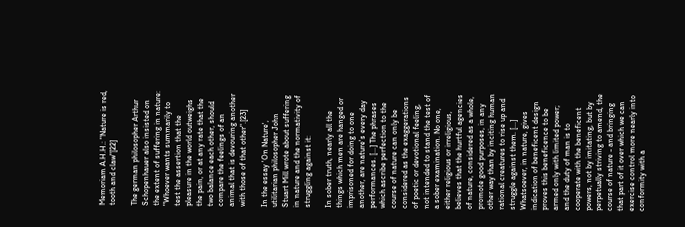Memoriam A.H.H.: "Nature is red, tooth and claw"[22]

The german philosopher Arthur Schopenhauer also insisted on the extent of suffering in nature: "Whoever wants summarily to test the assertion that the pleasure in the world outweighs the pain, or at any rate that the two balance each other, should compare the feelings of an animal that is devouring another with those of that other".[23]

In the essay 'On Nature', utilitarian philosopher John Stuart Mill wrote about suffering in nature and the normativity of struggling against it:

In sober truth, nearly all the things which men are hanged or imprisoned for doing to one another, are nature's every day performances. [...] The phrases which ascribe perfection to the course of nature can only be considered as the exaggerations of poetic or devotional feeling, not intended to stand the test of a sober examination. No one, either religious or irreligious, believes that the hurtful agencies of nature, considered as a whole, promote good purposes, in any other way than by inciting human rational creatures to rise up and struggle against them. [...] Whatsoever, in nature, gives indication of beneficent design proves this beneficence to be armed only with limited power; and the duty of man is to cooperate with the beneficent powers, not by imitating, but by perpetually striving to amend, the course of nature - and bringing that part of it over which we can exercise control more nearly into conformity with a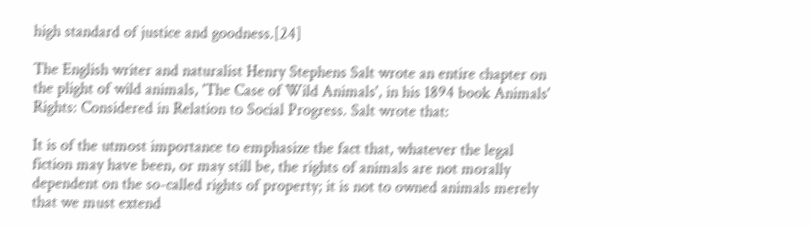high standard of justice and goodness.[24]

The English writer and naturalist Henry Stephens Salt wrote an entire chapter on the plight of wild animals, 'The Case of Wild Animals', in his 1894 book Animals' Rights: Considered in Relation to Social Progress. Salt wrote that:

It is of the utmost importance to emphasize the fact that, whatever the legal fiction may have been, or may still be, the rights of animals are not morally dependent on the so-called rights of property; it is not to owned animals merely that we must extend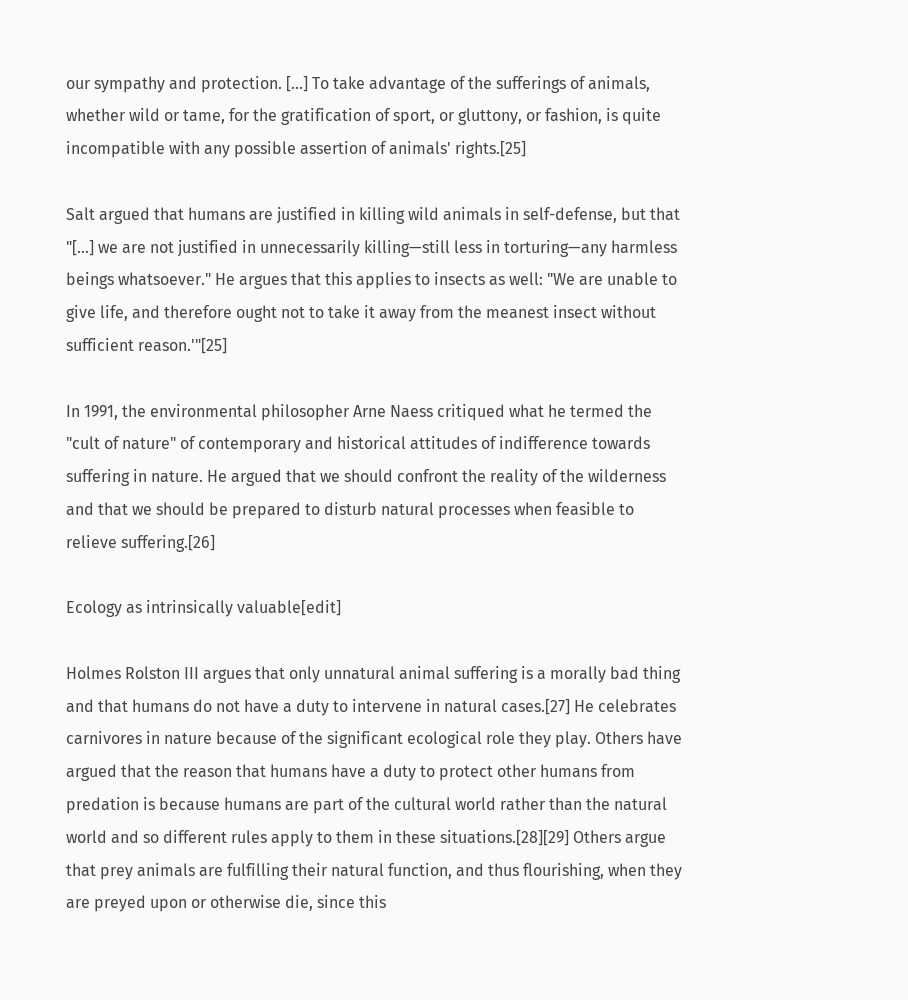our sympathy and protection. [...] To take advantage of the sufferings of animals, whether wild or tame, for the gratification of sport, or gluttony, or fashion, is quite incompatible with any possible assertion of animals' rights.[25]

Salt argued that humans are justified in killing wild animals in self-defense, but that "[...] we are not justified in unnecessarily killing—still less in torturing—any harmless beings whatsoever." He argues that this applies to insects as well: "We are unable to give life, and therefore ought not to take it away from the meanest insect without sufficient reason.'"[25]

In 1991, the environmental philosopher Arne Naess critiqued what he termed the "cult of nature" of contemporary and historical attitudes of indifference towards suffering in nature. He argued that we should confront the reality of the wilderness and that we should be prepared to disturb natural processes when feasible to relieve suffering.[26]

Ecology as intrinsically valuable[edit]

Holmes Rolston III argues that only unnatural animal suffering is a morally bad thing and that humans do not have a duty to intervene in natural cases.[27] He celebrates carnivores in nature because of the significant ecological role they play. Others have argued that the reason that humans have a duty to protect other humans from predation is because humans are part of the cultural world rather than the natural world and so different rules apply to them in these situations.[28][29] Others argue that prey animals are fulfilling their natural function, and thus flourishing, when they are preyed upon or otherwise die, since this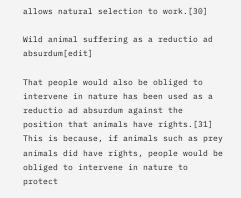allows natural selection to work.[30]

Wild animal suffering as a reductio ad absurdum[edit]

That people would also be obliged to intervene in nature has been used as a reductio ad absurdum against the position that animals have rights.[31] This is because, if animals such as prey animals did have rights, people would be obliged to intervene in nature to protect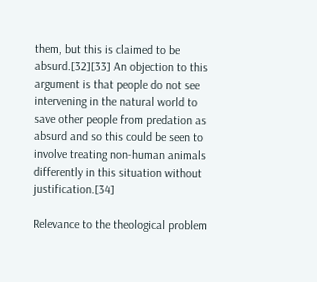them, but this is claimed to be absurd.[32][33] An objection to this argument is that people do not see intervening in the natural world to save other people from predation as absurd and so this could be seen to involve treating non-human animals differently in this situation without justification.[34]

Relevance to the theological problem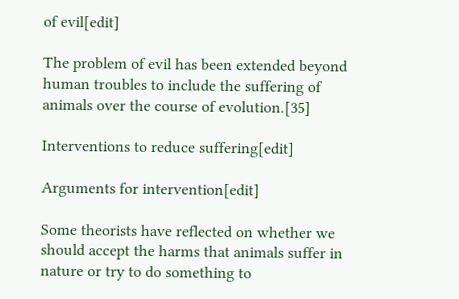of evil[edit]

The problem of evil has been extended beyond human troubles to include the suffering of animals over the course of evolution.[35]

Interventions to reduce suffering[edit]

Arguments for intervention[edit]

Some theorists have reflected on whether we should accept the harms that animals suffer in nature or try to do something to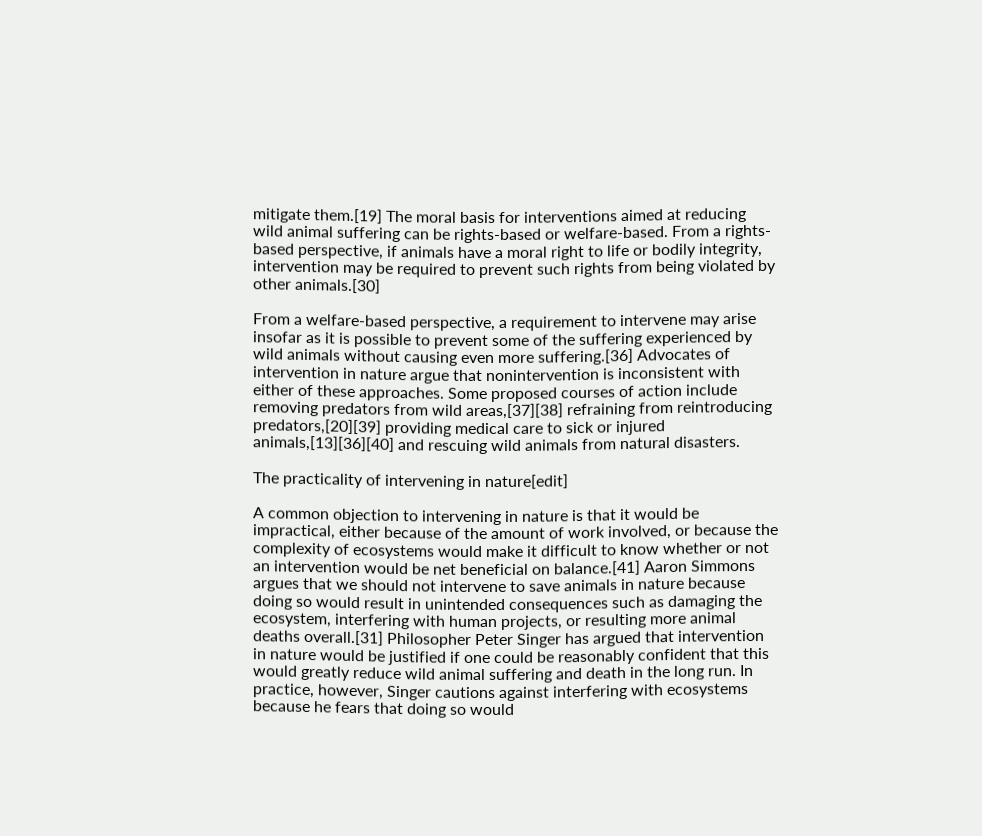mitigate them.[19] The moral basis for interventions aimed at reducing wild animal suffering can be rights-based or welfare-based. From a rights-based perspective, if animals have a moral right to life or bodily integrity, intervention may be required to prevent such rights from being violated by other animals.[30]

From a welfare-based perspective, a requirement to intervene may arise insofar as it is possible to prevent some of the suffering experienced by wild animals without causing even more suffering.[36] Advocates of intervention in nature argue that nonintervention is inconsistent with either of these approaches. Some proposed courses of action include removing predators from wild areas,[37][38] refraining from reintroducing predators,[20][39] providing medical care to sick or injured animals,[13][36][40] and rescuing wild animals from natural disasters.

The practicality of intervening in nature[edit]

A common objection to intervening in nature is that it would be impractical, either because of the amount of work involved, or because the complexity of ecosystems would make it difficult to know whether or not an intervention would be net beneficial on balance.[41] Aaron Simmons argues that we should not intervene to save animals in nature because doing so would result in unintended consequences such as damaging the ecosystem, interfering with human projects, or resulting more animal deaths overall.[31] Philosopher Peter Singer has argued that intervention in nature would be justified if one could be reasonably confident that this would greatly reduce wild animal suffering and death in the long run. In practice, however, Singer cautions against interfering with ecosystems because he fears that doing so would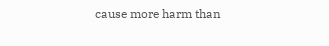cause more harm than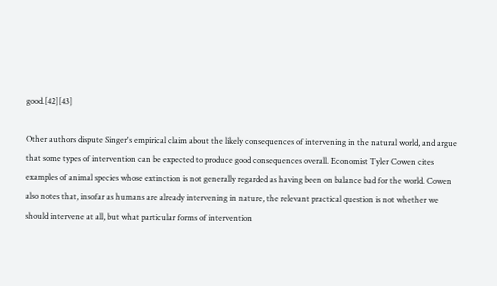good.[42][43]

Other authors dispute Singer's empirical claim about the likely consequences of intervening in the natural world, and argue that some types of intervention can be expected to produce good consequences overall. Economist Tyler Cowen cites examples of animal species whose extinction is not generally regarded as having been on balance bad for the world. Cowen also notes that, insofar as humans are already intervening in nature, the relevant practical question is not whether we should intervene at all, but what particular forms of intervention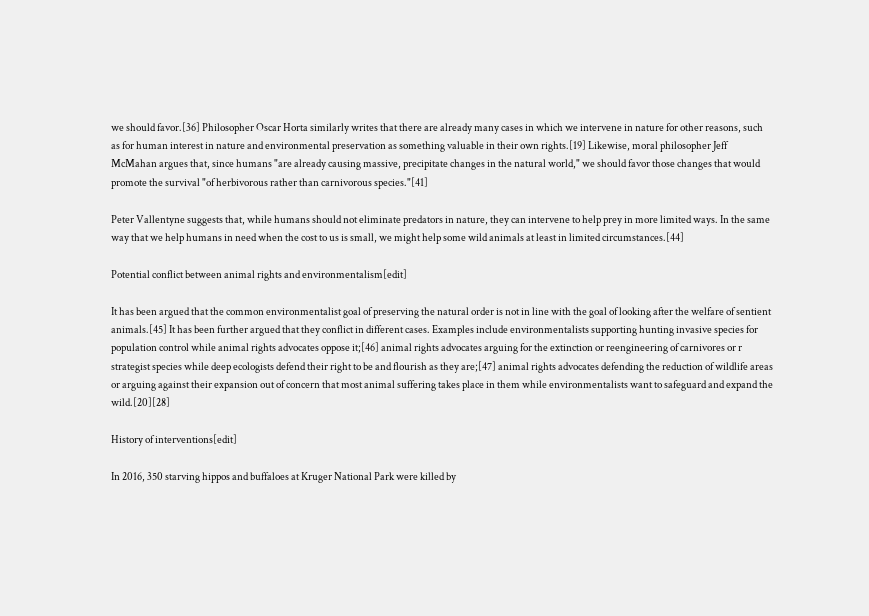we should favor.[36] Philosopher Oscar Horta similarly writes that there are already many cases in which we intervene in nature for other reasons, such as for human interest in nature and environmental preservation as something valuable in their own rights.[19] Likewise, moral philosopher Jeff McMahan argues that, since humans "are already causing massive, precipitate changes in the natural world," we should favor those changes that would promote the survival "of herbivorous rather than carnivorous species."[41]

Peter Vallentyne suggests that, while humans should not eliminate predators in nature, they can intervene to help prey in more limited ways. In the same way that we help humans in need when the cost to us is small, we might help some wild animals at least in limited circumstances.[44]

Potential conflict between animal rights and environmentalism[edit]

It has been argued that the common environmentalist goal of preserving the natural order is not in line with the goal of looking after the welfare of sentient animals.[45] It has been further argued that they conflict in different cases. Examples include environmentalists supporting hunting invasive species for population control while animal rights advocates oppose it;[46] animal rights advocates arguing for the extinction or reengineering of carnivores or r strategist species while deep ecologists defend their right to be and flourish as they are;[47] animal rights advocates defending the reduction of wildlife areas or arguing against their expansion out of concern that most animal suffering takes place in them while environmentalists want to safeguard and expand the wild.[20][28]

History of interventions[edit]

In 2016, 350 starving hippos and buffaloes at Kruger National Park were killed by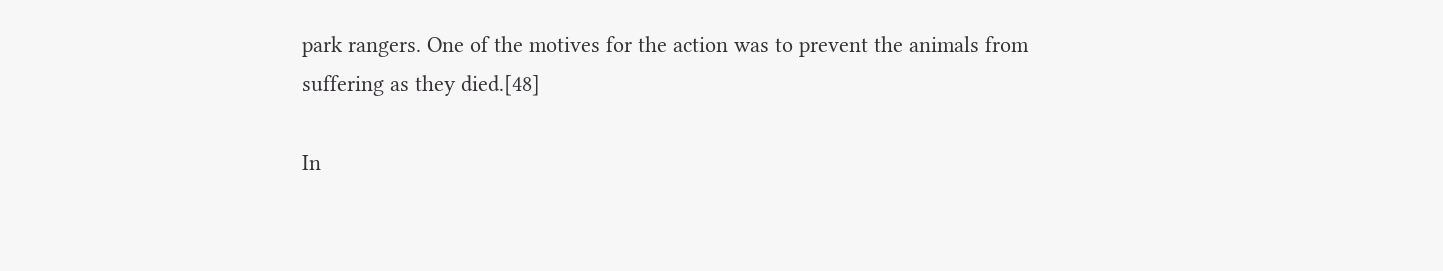park rangers. One of the motives for the action was to prevent the animals from suffering as they died.[48]

In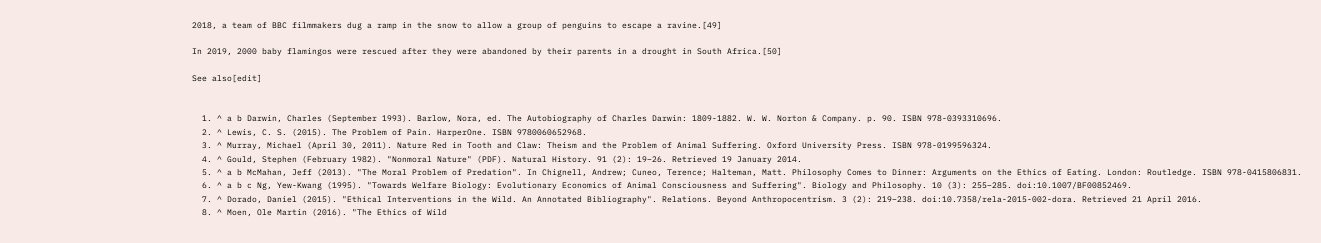2018, a team of BBC filmmakers dug a ramp in the snow to allow a group of penguins to escape a ravine.[49]

In 2019, 2000 baby flamingos were rescued after they were abandoned by their parents in a drought in South Africa.[50]

See also[edit]


  1. ^ a b Darwin, Charles (September 1993). Barlow, Nora, ed. The Autobiography of Charles Darwin: 1809-1882. W. W. Norton & Company. p. 90. ISBN 978-0393310696.
  2. ^ Lewis, C. S. (2015). The Problem of Pain. HarperOne. ISBN 9780060652968.
  3. ^ Murray, Michael (April 30, 2011). Nature Red in Tooth and Claw: Theism and the Problem of Animal Suffering. Oxford University Press. ISBN 978-0199596324.
  4. ^ Gould, Stephen (February 1982). "Nonmoral Nature" (PDF). Natural History. 91 (2): 19–26. Retrieved 19 January 2014.
  5. ^ a b McMahan, Jeff (2013). "The Moral Problem of Predation". In Chignell, Andrew; Cuneo, Terence; Halteman, Matt. Philosophy Comes to Dinner: Arguments on the Ethics of Eating. London: Routledge. ISBN 978-0415806831.
  6. ^ a b c Ng, Yew-Kwang (1995). "Towards Welfare Biology: Evolutionary Economics of Animal Consciousness and Suffering". Biology and Philosophy. 10 (3): 255–285. doi:10.1007/BF00852469.
  7. ^ Dorado, Daniel (2015). "Ethical Interventions in the Wild. An Annotated Bibliography". Relations. Beyond Anthropocentrism. 3 (2): 219–238. doi:10.7358/rela-2015-002-dora. Retrieved 21 April 2016.
  8. ^ Moen, Ole Martin (2016). "The Ethics of Wild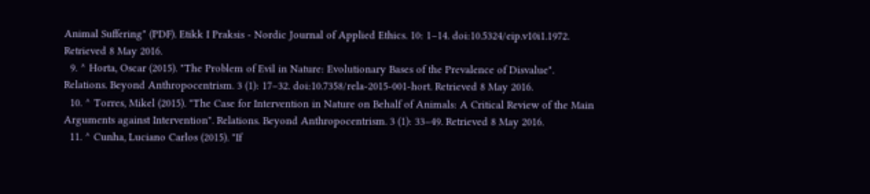Animal Suffering" (PDF). Etikk I Praksis - Nordic Journal of Applied Ethics. 10: 1–14. doi:10.5324/eip.v10i1.1972. Retrieved 8 May 2016.
  9. ^ Horta, Oscar (2015). "The Problem of Evil in Nature: Evolutionary Bases of the Prevalence of Disvalue". Relations. Beyond Anthropocentrism. 3 (1): 17–32. doi:10.7358/rela-2015-001-hort. Retrieved 8 May 2016.
  10. ^ Torres, Mikel (2015). "The Case for Intervention in Nature on Behalf of Animals: A Critical Review of the Main Arguments against Intervention". Relations. Beyond Anthropocentrism. 3 (1): 33–49. Retrieved 8 May 2016.
  11. ^ Cunha, Luciano Carlos (2015). "If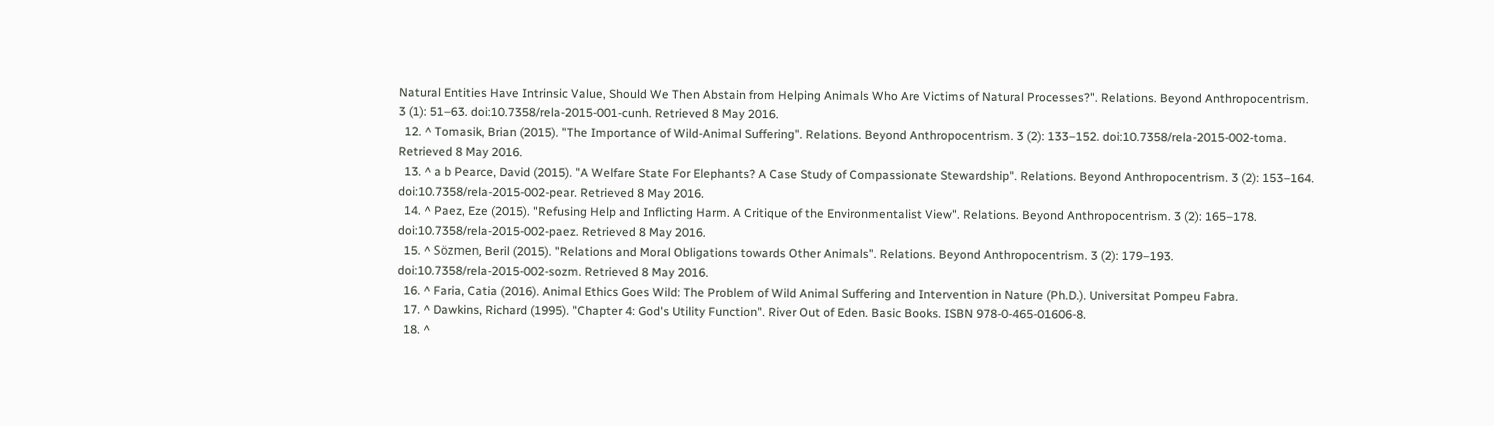Natural Entities Have Intrinsic Value, Should We Then Abstain from Helping Animals Who Are Victims of Natural Processes?". Relations. Beyond Anthropocentrism. 3 (1): 51–63. doi:10.7358/rela-2015-001-cunh. Retrieved 8 May 2016.
  12. ^ Tomasik, Brian (2015). "The Importance of Wild-Animal Suffering". Relations. Beyond Anthropocentrism. 3 (2): 133–152. doi:10.7358/rela-2015-002-toma. Retrieved 8 May 2016.
  13. ^ a b Pearce, David (2015). "A Welfare State For Elephants? A Case Study of Compassionate Stewardship". Relations. Beyond Anthropocentrism. 3 (2): 153–164. doi:10.7358/rela-2015-002-pear. Retrieved 8 May 2016.
  14. ^ Paez, Eze (2015). "Refusing Help and Inflicting Harm. A Critique of the Environmentalist View". Relations. Beyond Anthropocentrism. 3 (2): 165–178. doi:10.7358/rela-2015-002-paez. Retrieved 8 May 2016.
  15. ^ Sözmen, Beril (2015). "Relations and Moral Obligations towards Other Animals". Relations. Beyond Anthropocentrism. 3 (2): 179–193. doi:10.7358/rela-2015-002-sozm. Retrieved 8 May 2016.
  16. ^ Faria, Catia (2016). Animal Ethics Goes Wild: The Problem of Wild Animal Suffering and Intervention in Nature (Ph.D.). Universitat Pompeu Fabra.
  17. ^ Dawkins, Richard (1995). "Chapter 4: God's Utility Function". River Out of Eden. Basic Books. ISBN 978-0-465-01606-8.
  18. ^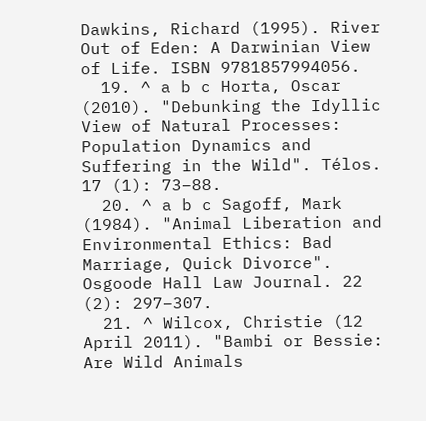Dawkins, Richard (1995). River Out of Eden: A Darwinian View of Life. ISBN 9781857994056.
  19. ^ a b c Horta, Oscar (2010). "Debunking the Idyllic View of Natural Processes: Population Dynamics and Suffering in the Wild". Télos. 17 (1): 73–88.
  20. ^ a b c Sagoff, Mark (1984). "Animal Liberation and Environmental Ethics: Bad Marriage, Quick Divorce". Osgoode Hall Law Journal. 22 (2): 297–307.
  21. ^ Wilcox, Christie (12 April 2011). "Bambi or Bessie: Are Wild Animals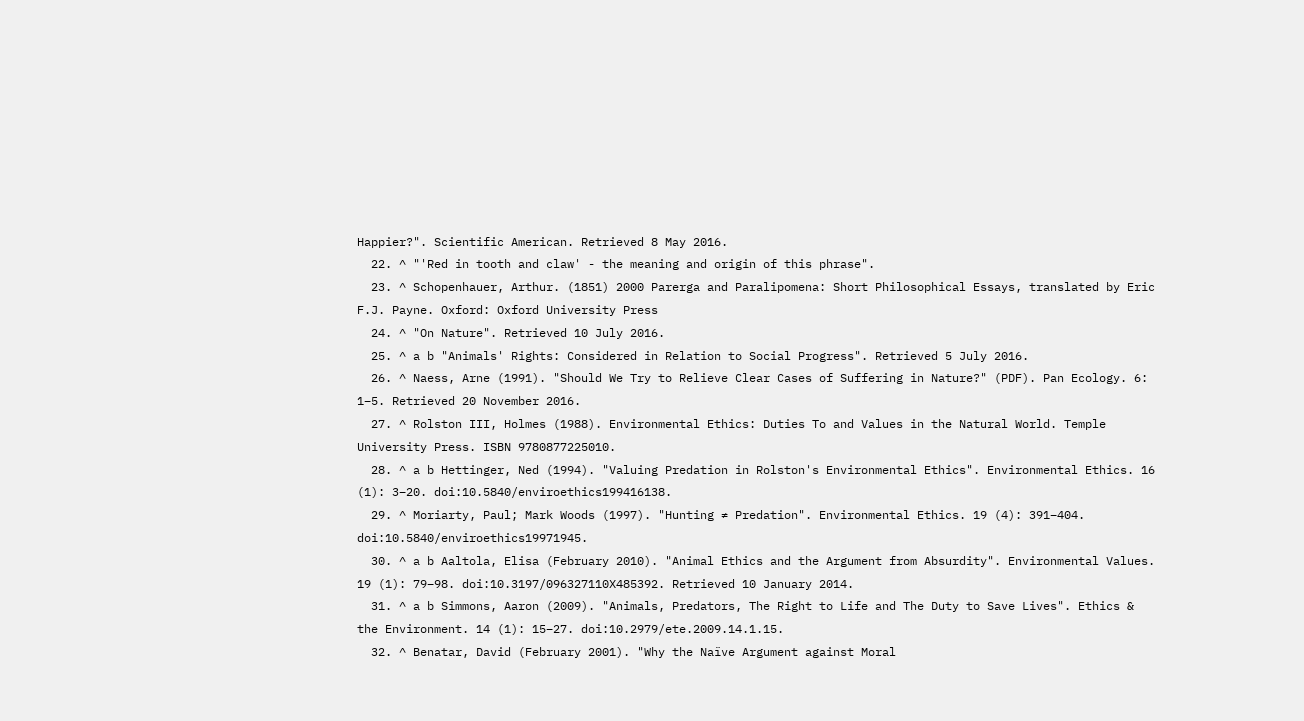Happier?". Scientific American. Retrieved 8 May 2016.
  22. ^ "'Red in tooth and claw' - the meaning and origin of this phrase".
  23. ^ Schopenhauer, Arthur. (1851) 2000 Parerga and Paralipomena: Short Philosophical Essays, translated by Eric F.J. Payne. Oxford: Oxford University Press
  24. ^ "On Nature". Retrieved 10 July 2016.
  25. ^ a b "Animals' Rights: Considered in Relation to Social Progress". Retrieved 5 July 2016.
  26. ^ Naess, Arne (1991). "Should We Try to Relieve Clear Cases of Suffering in Nature?" (PDF). Pan Ecology. 6: 1–5. Retrieved 20 November 2016.
  27. ^ Rolston III, Holmes (1988). Environmental Ethics: Duties To and Values in the Natural World. Temple University Press. ISBN 9780877225010.
  28. ^ a b Hettinger, Ned (1994). "Valuing Predation in Rolston's Environmental Ethics". Environmental Ethics. 16 (1): 3–20. doi:10.5840/enviroethics199416138.
  29. ^ Moriarty, Paul; Mark Woods (1997). "Hunting ≠ Predation". Environmental Ethics. 19 (4): 391–404. doi:10.5840/enviroethics19971945.
  30. ^ a b Aaltola, Elisa (February 2010). "Animal Ethics and the Argument from Absurdity". Environmental Values. 19 (1): 79–98. doi:10.3197/096327110X485392. Retrieved 10 January 2014.
  31. ^ a b Simmons, Aaron (2009). "Animals, Predators, The Right to Life and The Duty to Save Lives". Ethics & the Environment. 14 (1): 15–27. doi:10.2979/ete.2009.14.1.15.
  32. ^ Benatar, David (February 2001). "Why the Naïve Argument against Moral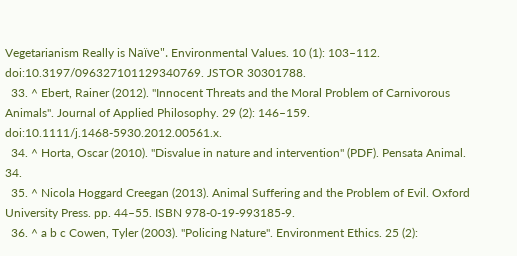Vegetarianism Really is Naïve". Environmental Values. 10 (1): 103–112. doi:10.3197/096327101129340769. JSTOR 30301788.
  33. ^ Ebert, Rainer (2012). "Innocent Threats and the Moral Problem of Carnivorous Animals". Journal of Applied Philosophy. 29 (2): 146–159. doi:10.1111/j.1468-5930.2012.00561.x.
  34. ^ Horta, Oscar (2010). "Disvalue in nature and intervention" (PDF). Pensata Animal. 34.
  35. ^ Nicola Hoggard Creegan (2013). Animal Suffering and the Problem of Evil. Oxford University Press. pp. 44–55. ISBN 978-0-19-993185-9.
  36. ^ a b c Cowen, Tyler (2003). "Policing Nature". Environment Ethics. 25 (2):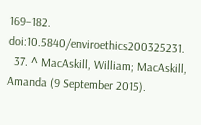169–182. doi:10.5840/enviroethics200325231.
  37. ^ MacAskill, William; MacAskill, Amanda (9 September 2015).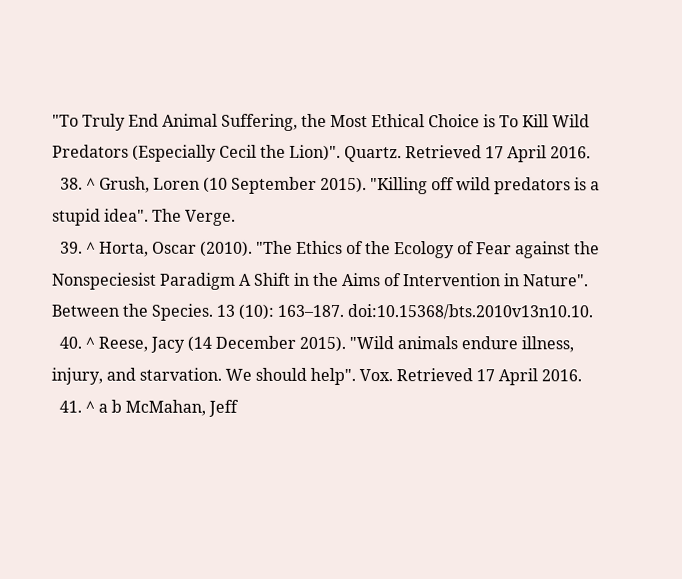"To Truly End Animal Suffering, the Most Ethical Choice is To Kill Wild Predators (Especially Cecil the Lion)". Quartz. Retrieved 17 April 2016.
  38. ^ Grush, Loren (10 September 2015). "Killing off wild predators is a stupid idea". The Verge.
  39. ^ Horta, Oscar (2010). "The Ethics of the Ecology of Fear against the Nonspeciesist Paradigm A Shift in the Aims of Intervention in Nature". Between the Species. 13 (10): 163–187. doi:10.15368/bts.2010v13n10.10.
  40. ^ Reese, Jacy (14 December 2015). "Wild animals endure illness, injury, and starvation. We should help". Vox. Retrieved 17 April 2016.
  41. ^ a b McMahan, Jeff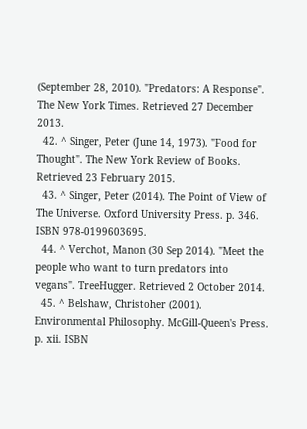(September 28, 2010). "Predators: A Response". The New York Times. Retrieved 27 December 2013.
  42. ^ Singer, Peter (June 14, 1973). "Food for Thought". The New York Review of Books. Retrieved 23 February 2015.
  43. ^ Singer, Peter (2014). The Point of View of The Universe. Oxford University Press. p. 346. ISBN 978-0199603695.
  44. ^ Verchot, Manon (30 Sep 2014). "Meet the people who want to turn predators into vegans". TreeHugger. Retrieved 2 October 2014.
  45. ^ Belshaw, Christoher (2001). Environmental Philosophy. McGill-Queen's Press. p. xii. ISBN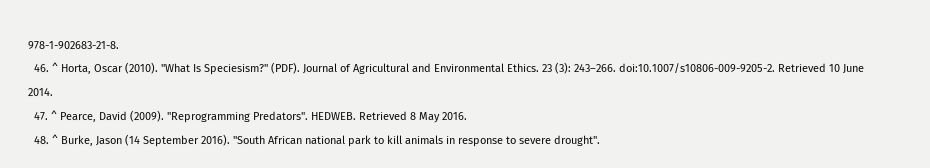978-1-902683-21-8.
  46. ^ Horta, Oscar (2010). "What Is Speciesism?" (PDF). Journal of Agricultural and Environmental Ethics. 23 (3): 243–266. doi:10.1007/s10806-009-9205-2. Retrieved 10 June 2014.
  47. ^ Pearce, David (2009). "Reprogramming Predators". HEDWEB. Retrieved 8 May 2016.
  48. ^ Burke, Jason (14 September 2016). "South African national park to kill animals in response to severe drought".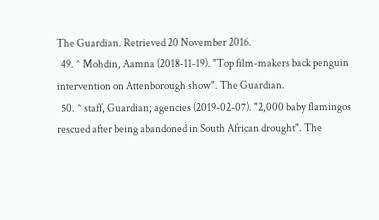The Guardian. Retrieved 20 November 2016.
  49. ^ Mohdin, Aamna (2018-11-19). "Top film-makers back penguin intervention on Attenborough show". The Guardian.
  50. ^ staff, Guardian; agencies (2019-02-07). "2,000 baby flamingos rescued after being abandoned in South African drought". The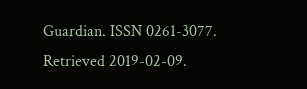Guardian. ISSN 0261-3077. Retrieved 2019-02-09.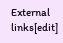External links[edit]